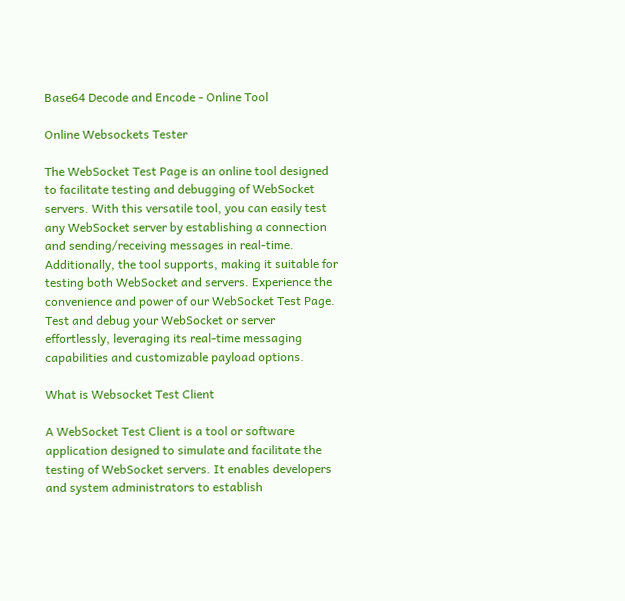Base64 Decode and Encode - Online Tool

Online Websockets Tester

The WebSocket Test Page is an online tool designed to facilitate testing and debugging of WebSocket servers. With this versatile tool, you can easily test any WebSocket server by establishing a connection and sending/receiving messages in real-time. Additionally, the tool supports, making it suitable for testing both WebSocket and servers. Experience the convenience and power of our WebSocket Test Page. Test and debug your WebSocket or server effortlessly, leveraging its real-time messaging capabilities and customizable payload options.

What is Websocket Test Client

A WebSocket Test Client is a tool or software application designed to simulate and facilitate the testing of WebSocket servers. It enables developers and system administrators to establish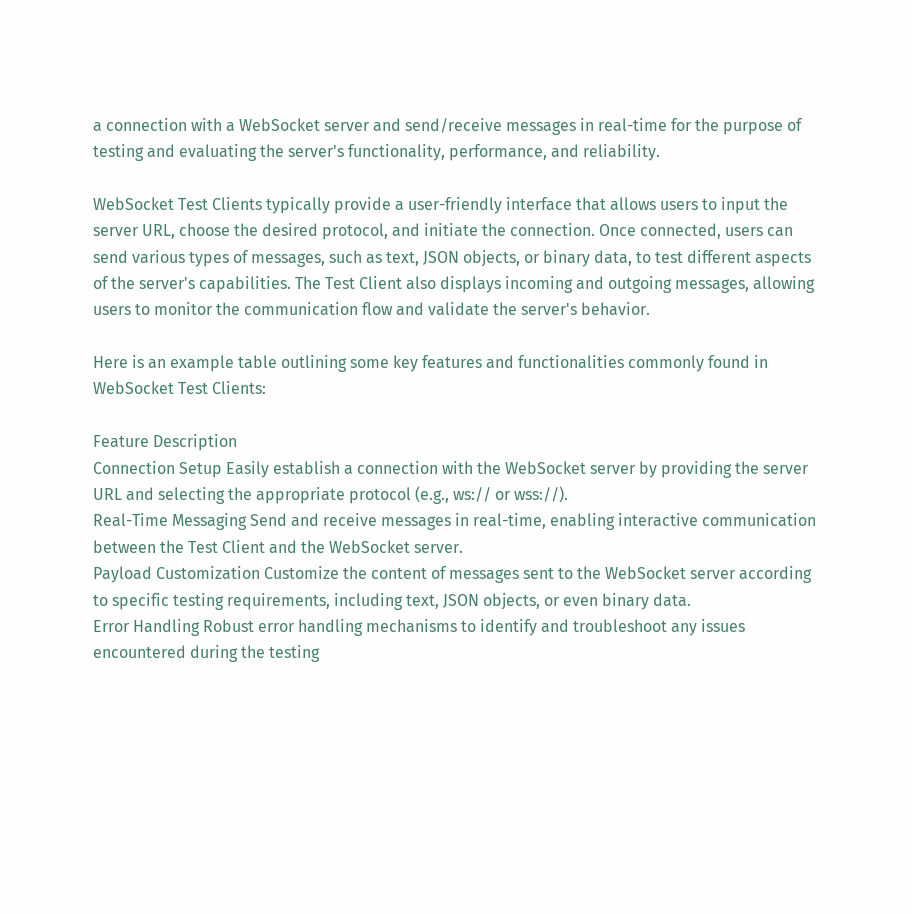a connection with a WebSocket server and send/receive messages in real-time for the purpose of testing and evaluating the server's functionality, performance, and reliability.

WebSocket Test Clients typically provide a user-friendly interface that allows users to input the server URL, choose the desired protocol, and initiate the connection. Once connected, users can send various types of messages, such as text, JSON objects, or binary data, to test different aspects of the server's capabilities. The Test Client also displays incoming and outgoing messages, allowing users to monitor the communication flow and validate the server's behavior.

Here is an example table outlining some key features and functionalities commonly found in WebSocket Test Clients:

Feature Description
Connection Setup Easily establish a connection with the WebSocket server by providing the server URL and selecting the appropriate protocol (e.g., ws:// or wss://).
Real-Time Messaging Send and receive messages in real-time, enabling interactive communication between the Test Client and the WebSocket server.
Payload Customization Customize the content of messages sent to the WebSocket server according to specific testing requirements, including text, JSON objects, or even binary data.
Error Handling Robust error handling mechanisms to identify and troubleshoot any issues encountered during the testing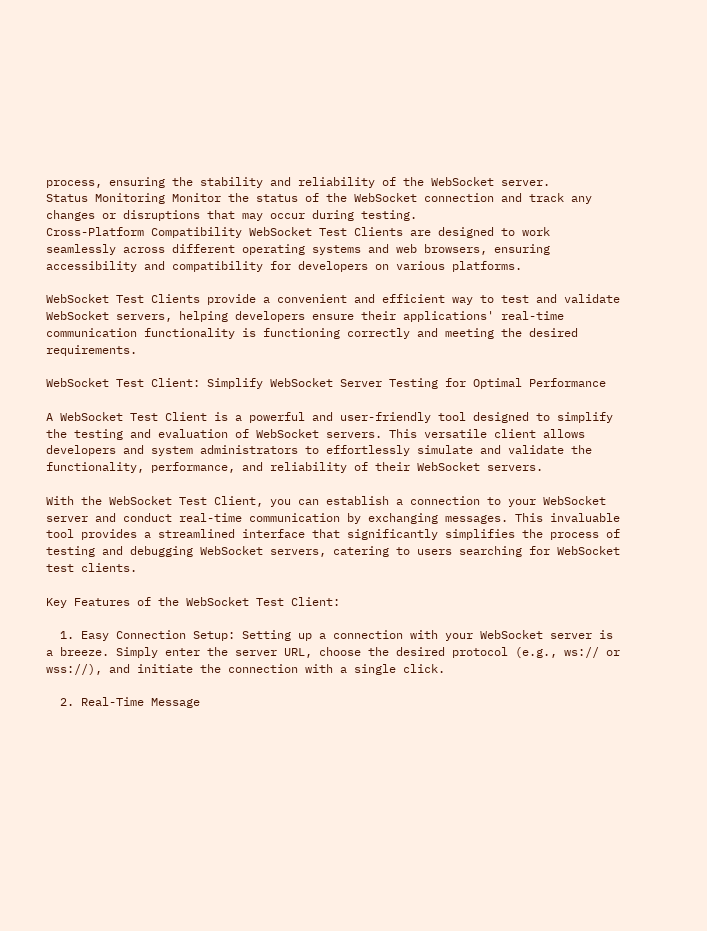process, ensuring the stability and reliability of the WebSocket server.
Status Monitoring Monitor the status of the WebSocket connection and track any changes or disruptions that may occur during testing.
Cross-Platform Compatibility WebSocket Test Clients are designed to work seamlessly across different operating systems and web browsers, ensuring accessibility and compatibility for developers on various platforms.

WebSocket Test Clients provide a convenient and efficient way to test and validate WebSocket servers, helping developers ensure their applications' real-time communication functionality is functioning correctly and meeting the desired requirements.

WebSocket Test Client: Simplify WebSocket Server Testing for Optimal Performance

A WebSocket Test Client is a powerful and user-friendly tool designed to simplify the testing and evaluation of WebSocket servers. This versatile client allows developers and system administrators to effortlessly simulate and validate the functionality, performance, and reliability of their WebSocket servers.

With the WebSocket Test Client, you can establish a connection to your WebSocket server and conduct real-time communication by exchanging messages. This invaluable tool provides a streamlined interface that significantly simplifies the process of testing and debugging WebSocket servers, catering to users searching for WebSocket test clients.

Key Features of the WebSocket Test Client:

  1. Easy Connection Setup: Setting up a connection with your WebSocket server is a breeze. Simply enter the server URL, choose the desired protocol (e.g., ws:// or wss://), and initiate the connection with a single click.

  2. Real-Time Message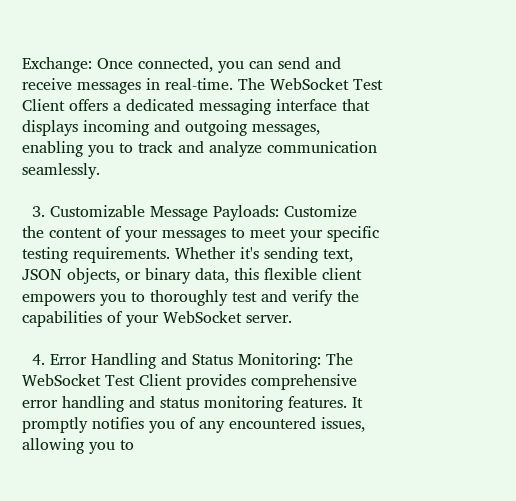Exchange: Once connected, you can send and receive messages in real-time. The WebSocket Test Client offers a dedicated messaging interface that displays incoming and outgoing messages, enabling you to track and analyze communication seamlessly.

  3. Customizable Message Payloads: Customize the content of your messages to meet your specific testing requirements. Whether it's sending text, JSON objects, or binary data, this flexible client empowers you to thoroughly test and verify the capabilities of your WebSocket server.

  4. Error Handling and Status Monitoring: The WebSocket Test Client provides comprehensive error handling and status monitoring features. It promptly notifies you of any encountered issues, allowing you to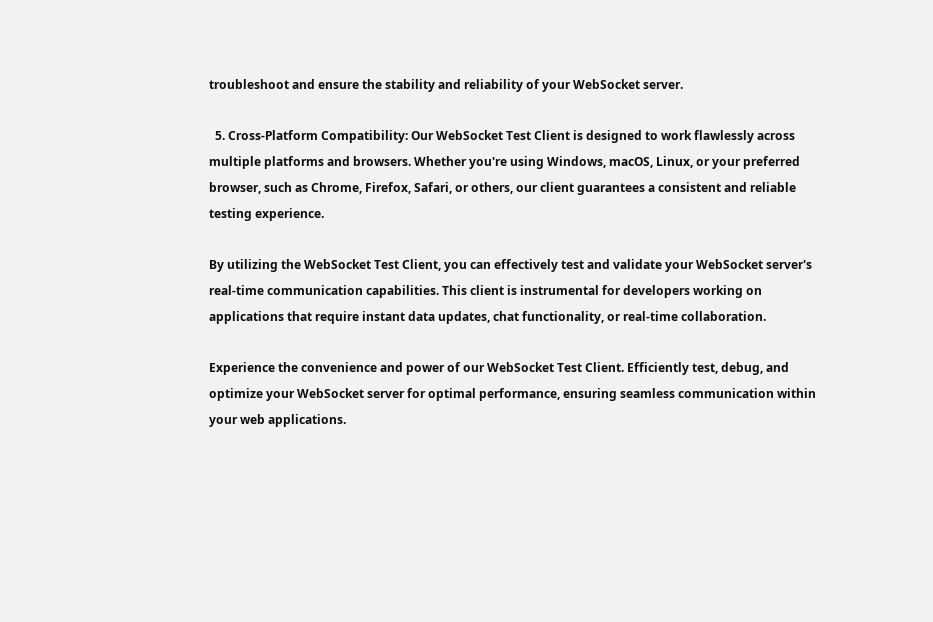troubleshoot and ensure the stability and reliability of your WebSocket server.

  5. Cross-Platform Compatibility: Our WebSocket Test Client is designed to work flawlessly across multiple platforms and browsers. Whether you're using Windows, macOS, Linux, or your preferred browser, such as Chrome, Firefox, Safari, or others, our client guarantees a consistent and reliable testing experience.

By utilizing the WebSocket Test Client, you can effectively test and validate your WebSocket server's real-time communication capabilities. This client is instrumental for developers working on applications that require instant data updates, chat functionality, or real-time collaboration.

Experience the convenience and power of our WebSocket Test Client. Efficiently test, debug, and optimize your WebSocket server for optimal performance, ensuring seamless communication within your web applications.